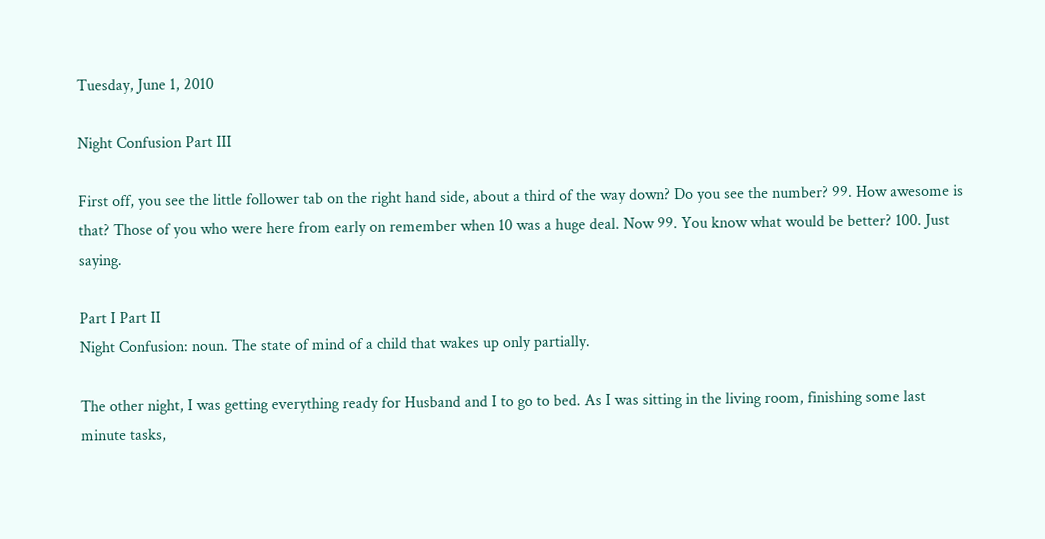Tuesday, June 1, 2010

Night Confusion Part III

First off, you see the little follower tab on the right hand side, about a third of the way down? Do you see the number? 99. How awesome is that? Those of you who were here from early on remember when 10 was a huge deal. Now 99. You know what would be better? 100. Just saying.

Part I Part II
Night Confusion: noun. The state of mind of a child that wakes up only partially.

The other night, I was getting everything ready for Husband and I to go to bed. As I was sitting in the living room, finishing some last minute tasks,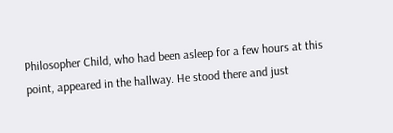Philosopher Child, who had been asleep for a few hours at this point, appeared in the hallway. He stood there and just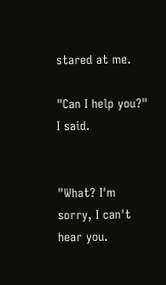stared at me.

"Can I help you?" I said.


"What? I'm sorry, I can't hear you.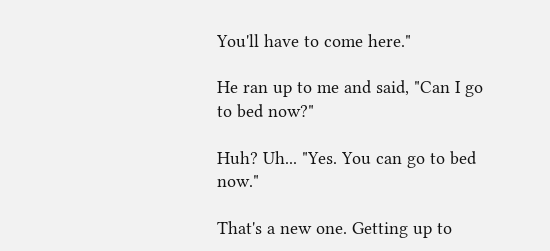You'll have to come here."

He ran up to me and said, "Can I go to bed now?"

Huh? Uh... "Yes. You can go to bed now."

That's a new one. Getting up to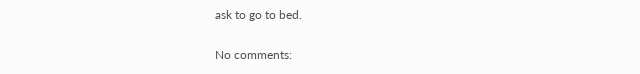ask to go to bed.

No comments: